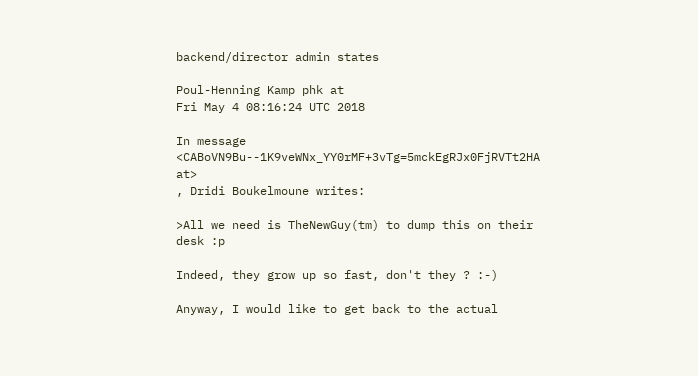backend/director admin states

Poul-Henning Kamp phk at
Fri May 4 08:16:24 UTC 2018

In message <CABoVN9Bu--1K9veWNx_YY0rMF+3vTg=5mckEgRJx0FjRVTt2HA at>
, Dridi Boukelmoune writes:

>All we need is TheNewGuy(tm) to dump this on their desk :p

Indeed, they grow up so fast, don't they ? :-)

Anyway, I would like to get back to the actual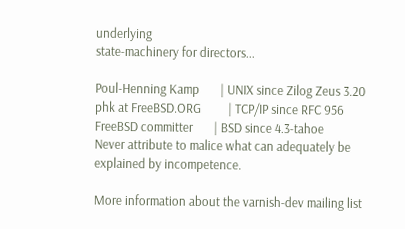underlying
state-machinery for directors...

Poul-Henning Kamp       | UNIX since Zilog Zeus 3.20
phk at FreeBSD.ORG         | TCP/IP since RFC 956
FreeBSD committer       | BSD since 4.3-tahoe
Never attribute to malice what can adequately be explained by incompetence.

More information about the varnish-dev mailing list